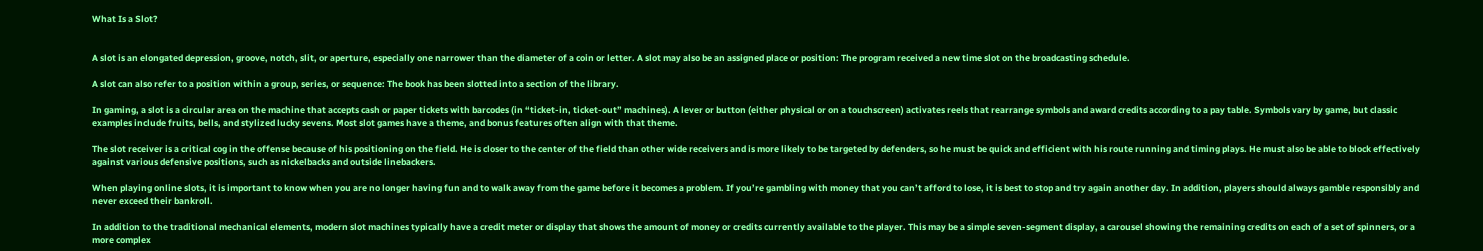What Is a Slot?


A slot is an elongated depression, groove, notch, slit, or aperture, especially one narrower than the diameter of a coin or letter. A slot may also be an assigned place or position: The program received a new time slot on the broadcasting schedule.

A slot can also refer to a position within a group, series, or sequence: The book has been slotted into a section of the library.

In gaming, a slot is a circular area on the machine that accepts cash or paper tickets with barcodes (in “ticket-in, ticket-out” machines). A lever or button (either physical or on a touchscreen) activates reels that rearrange symbols and award credits according to a pay table. Symbols vary by game, but classic examples include fruits, bells, and stylized lucky sevens. Most slot games have a theme, and bonus features often align with that theme.

The slot receiver is a critical cog in the offense because of his positioning on the field. He is closer to the center of the field than other wide receivers and is more likely to be targeted by defenders, so he must be quick and efficient with his route running and timing plays. He must also be able to block effectively against various defensive positions, such as nickelbacks and outside linebackers.

When playing online slots, it is important to know when you are no longer having fun and to walk away from the game before it becomes a problem. If you’re gambling with money that you can’t afford to lose, it is best to stop and try again another day. In addition, players should always gamble responsibly and never exceed their bankroll.

In addition to the traditional mechanical elements, modern slot machines typically have a credit meter or display that shows the amount of money or credits currently available to the player. This may be a simple seven-segment display, a carousel showing the remaining credits on each of a set of spinners, or a more complex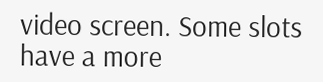video screen. Some slots have a more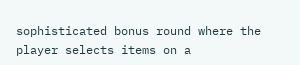sophisticated bonus round where the player selects items on a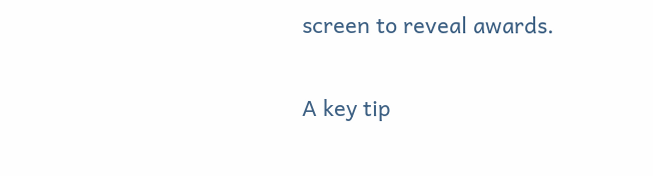screen to reveal awards.

A key tip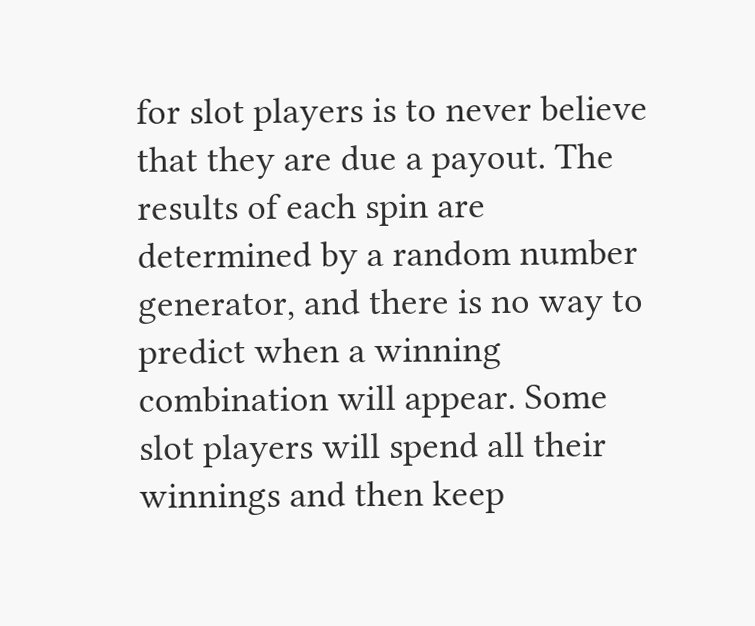for slot players is to never believe that they are due a payout. The results of each spin are determined by a random number generator, and there is no way to predict when a winning combination will appear. Some slot players will spend all their winnings and then keep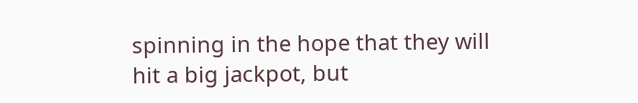spinning in the hope that they will hit a big jackpot, but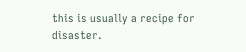this is usually a recipe for disaster.